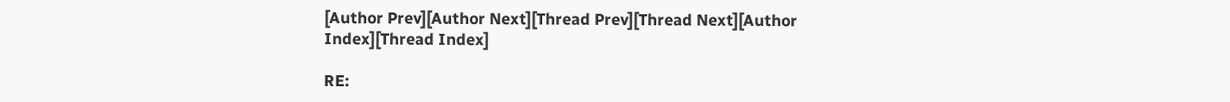[Author Prev][Author Next][Thread Prev][Thread Next][Author Index][Thread Index]

RE: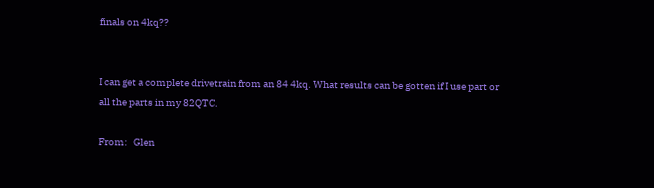finals on 4kq??


I can get a complete drivetrain from an 84 4kq. What results can be gotten if I use part or all the parts in my 82QTC.

From:   Glen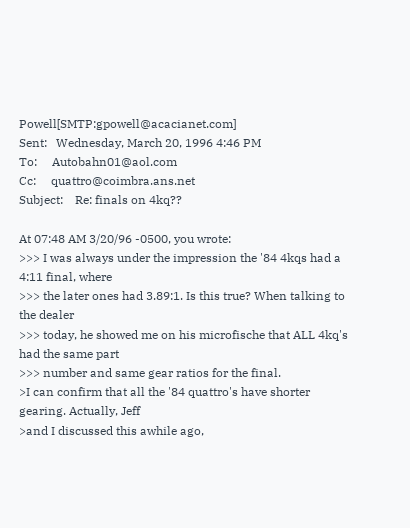Powell[SMTP:gpowell@acacianet.com]
Sent:   Wednesday, March 20, 1996 4:46 PM
To:     Autobahn01@aol.com
Cc:     quattro@coimbra.ans.net
Subject:    Re: finals on 4kq??

At 07:48 AM 3/20/96 -0500, you wrote:
>>> I was always under the impression the '84 4kqs had a 4:11 final, where
>>> the later ones had 3.89:1. Is this true? When talking to the dealer
>>> today, he showed me on his microfische that ALL 4kq's had the same part
>>> number and same gear ratios for the final.
>I can confirm that all the '84 quattro's have shorter gearing. Actually, Jeff
>and I discussed this awhile ago,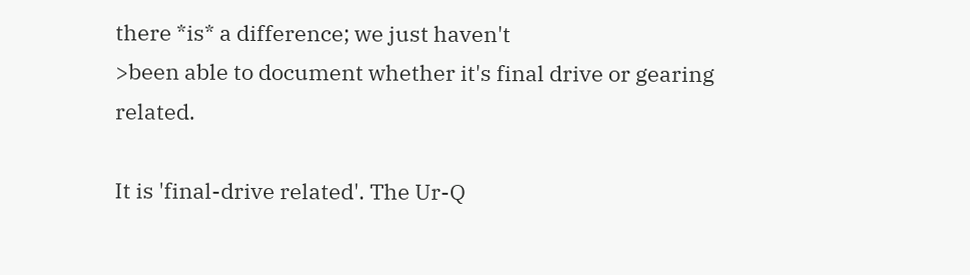there *is* a difference; we just haven't
>been able to document whether it's final drive or gearing related.

It is 'final-drive related'. The Ur-Q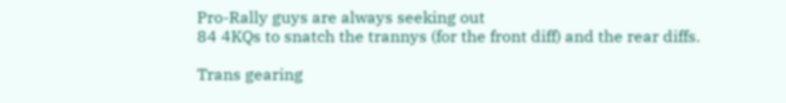Pro-Rally guys are always seeking out
84 4KQs to snatch the trannys (for the front diff) and the rear diffs.

Trans gearing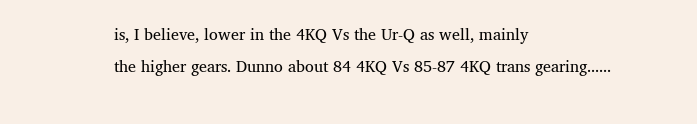is, I believe, lower in the 4KQ Vs the Ur-Q as well, mainly
the higher gears. Dunno about 84 4KQ Vs 85-87 4KQ trans gearing......